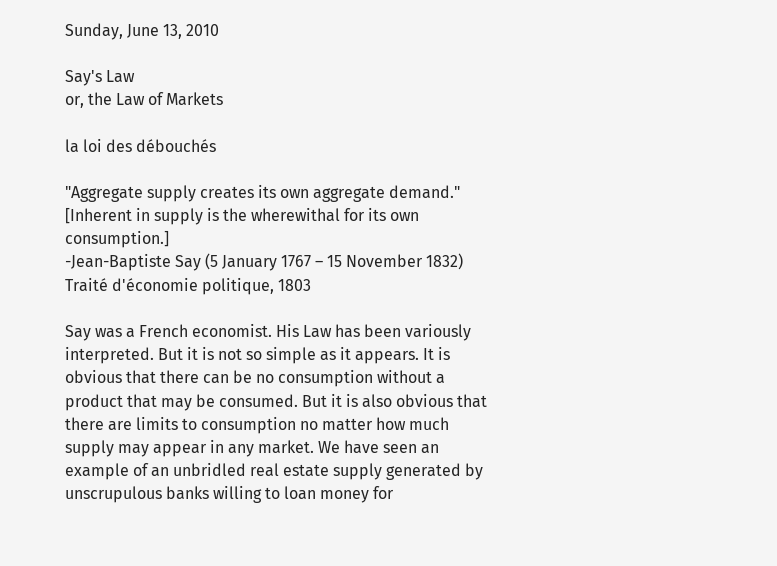Sunday, June 13, 2010

Say's Law
or, the Law of Markets

la loi des débouchés

"Aggregate supply creates its own aggregate demand."
[Inherent in supply is the wherewithal for its own consumption.]
-Jean-Baptiste Say (5 January 1767 – 15 November 1832)
Traité d'économie politique, 1803

Say was a French economist. His Law has been variously interpreted. But it is not so simple as it appears. It is obvious that there can be no consumption without a product that may be consumed. But it is also obvious that there are limits to consumption no matter how much supply may appear in any market. We have seen an example of an unbridled real estate supply generated by unscrupulous banks willing to loan money for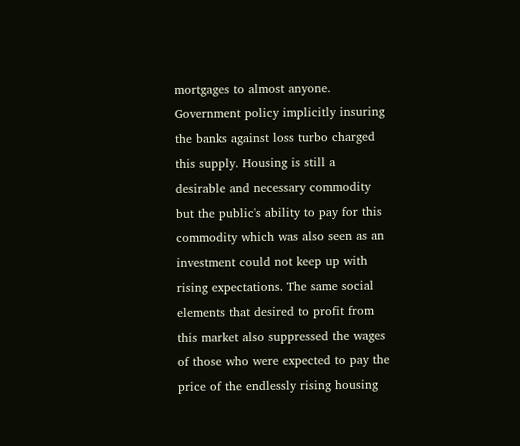mortgages to almost anyone. Government policy implicitly insuring the banks against loss turbo charged this supply. Housing is still a desirable and necessary commodity but the public's ability to pay for this commodity which was also seen as an investment could not keep up with rising expectations. The same social elements that desired to profit from this market also suppressed the wages of those who were expected to pay the price of the endlessly rising housing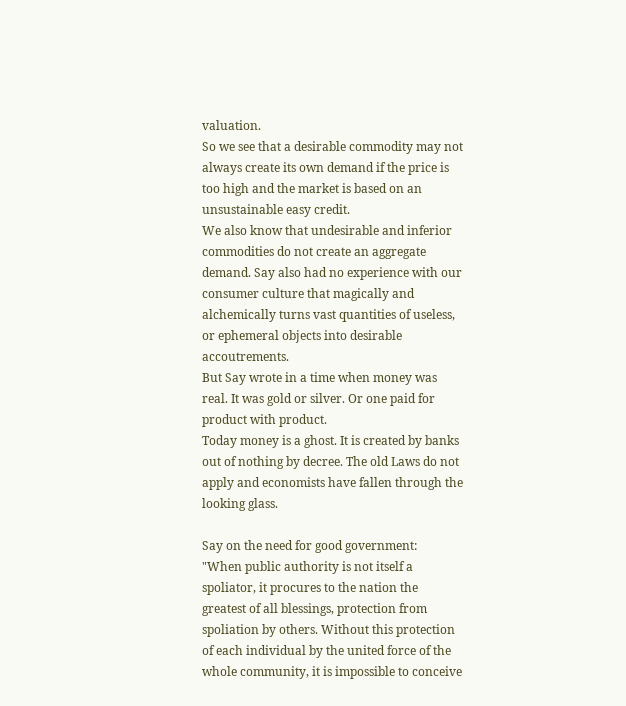valuation.
So we see that a desirable commodity may not always create its own demand if the price is too high and the market is based on an unsustainable easy credit.
We also know that undesirable and inferior commodities do not create an aggregate demand. Say also had no experience with our consumer culture that magically and alchemically turns vast quantities of useless, or ephemeral objects into desirable accoutrements.
But Say wrote in a time when money was real. It was gold or silver. Or one paid for product with product.
Today money is a ghost. It is created by banks out of nothing by decree. The old Laws do not apply and economists have fallen through the looking glass.

Say on the need for good government:
"When public authority is not itself a spoliator, it procures to the nation the greatest of all blessings, protection from spoliation by others. Without this protection of each individual by the united force of the whole community, it is impossible to conceive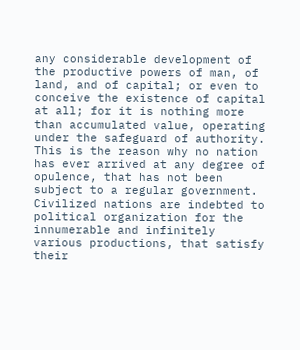any considerable development of the productive powers of man, of land, and of capital; or even to conceive the existence of capital at all; for it is nothing more than accumulated value, operating under the safeguard of authority. This is the reason why no nation has ever arrived at any degree of opulence, that has not been subject to a regular government. Civilized nations are indebted to political organization for the innumerable and infinitely various productions, that satisfy their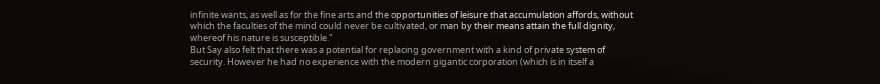infinite wants, as well as for the fine arts and the opportunities of leisure that accumulation affords, without which the faculties of the mind could never be cultivated, or man by their means attain the full dignity, whereof his nature is susceptible."
But Say also felt that there was a potential for replacing government with a kind of private system of security. However he had no experience with the modern gigantic corporation (which is in itself a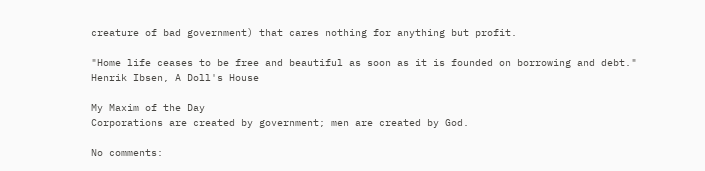creature of bad government) that cares nothing for anything but profit.

"Home life ceases to be free and beautiful as soon as it is founded on borrowing and debt." Henrik Ibsen, A Doll's House

My Maxim of the Day
Corporations are created by government; men are created by God.

No comments: